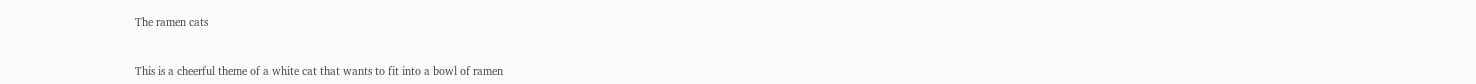The ramen cats


This is a cheerful theme of a white cat that wants to fit into a bowl of ramen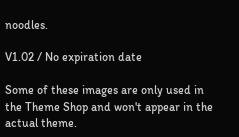noodles.

V1.02 / No expiration date

Some of these images are only used in the Theme Shop and won't appear in the actual theme.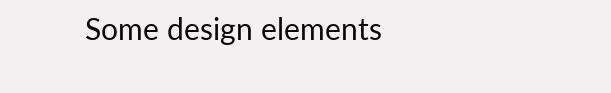Some design elements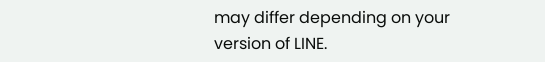may differ depending on your version of LINE.